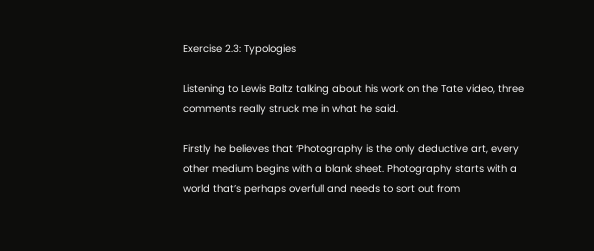Exercise 2.3: Typologies

Listening to Lewis Baltz talking about his work on the Tate video, three comments really struck me in what he said.

Firstly he believes that ‘Photography is the only deductive art, every other medium begins with a blank sheet. Photography starts with a world that’s perhaps overfull and needs to sort out from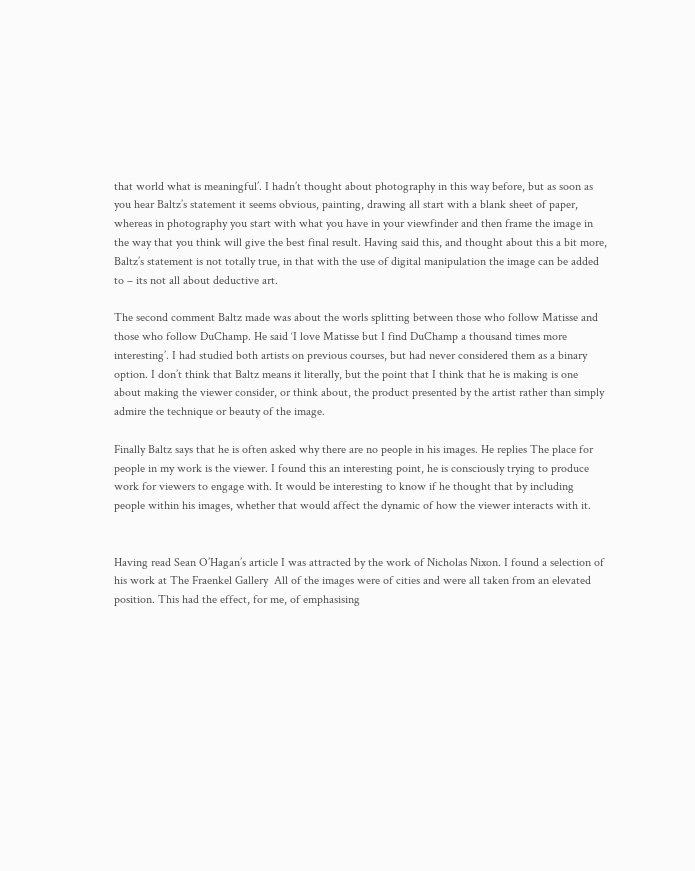that world what is meaningful’. I hadn’t thought about photography in this way before, but as soon as you hear Baltz’s statement it seems obvious, painting, drawing all start with a blank sheet of paper, whereas in photography you start with what you have in your viewfinder and then frame the image in the way that you think will give the best final result. Having said this, and thought about this a bit more, Baltz’s statement is not totally true, in that with the use of digital manipulation the image can be added to – its not all about deductive art.

The second comment Baltz made was about the worls splitting between those who follow Matisse and those who follow DuChamp. He said ‘I love Matisse but I find DuChamp a thousand times more interesting’. I had studied both artists on previous courses, but had never considered them as a binary option. I don’t think that Baltz means it literally, but the point that I think that he is making is one about making the viewer consider, or think about, the product presented by the artist rather than simply admire the technique or beauty of the image.

Finally Baltz says that he is often asked why there are no people in his images. He replies The place for people in my work is the viewer. I found this an interesting point, he is consciously trying to produce work for viewers to engage with. It would be interesting to know if he thought that by including people within his images, whether that would affect the dynamic of how the viewer interacts with it.


Having read Sean O’Hagan’s article I was attracted by the work of Nicholas Nixon. I found a selection of his work at The Fraenkel Gallery  All of the images were of cities and were all taken from an elevated position. This had the effect, for me, of emphasising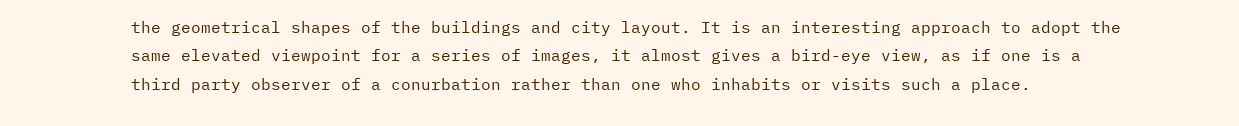the geometrical shapes of the buildings and city layout. It is an interesting approach to adopt the same elevated viewpoint for a series of images, it almost gives a bird-eye view, as if one is a third party observer of a conurbation rather than one who inhabits or visits such a place.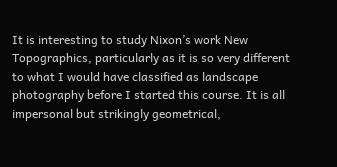It is interesting to study Nixon’s work New Topographics, particularly as it is so very different to what I would have classified as landscape photography before I started this course. It is all impersonal but strikingly geometrical,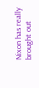Nixon has really brought out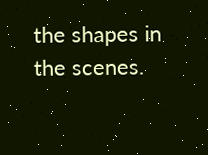the shapes in the scenes.